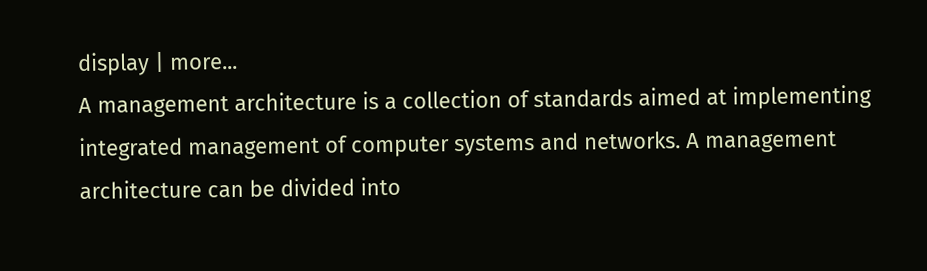display | more...
A management architecture is a collection of standards aimed at implementing integrated management of computer systems and networks. A management architecture can be divided into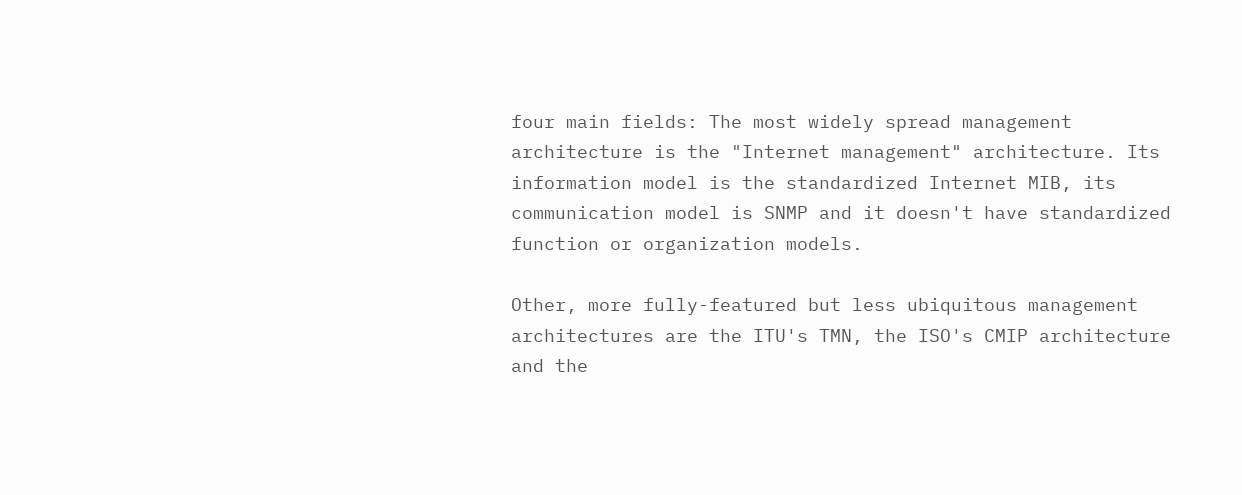four main fields: The most widely spread management architecture is the "Internet management" architecture. Its information model is the standardized Internet MIB, its communication model is SNMP and it doesn't have standardized function or organization models.

Other, more fully-featured but less ubiquitous management architectures are the ITU's TMN, the ISO's CMIP architecture and the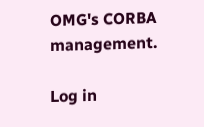OMG's CORBA management.

Log in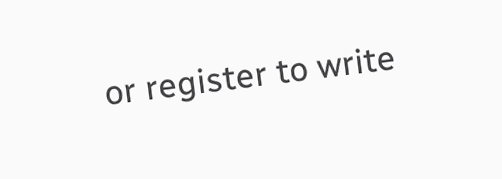or register to write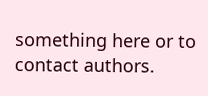something here or to contact authors.